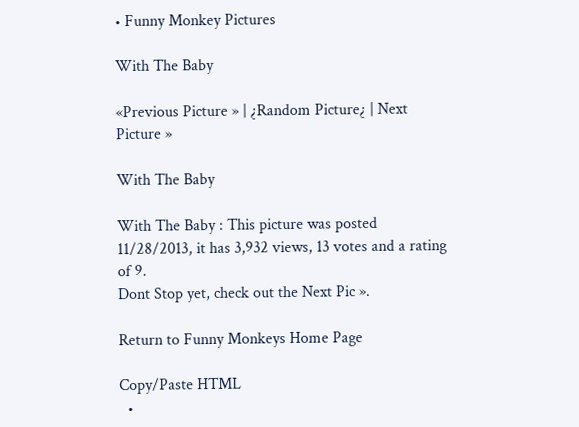• Funny Monkey Pictures

With The Baby

«Previous Picture » | ¿Random Picture¿ | Next Picture »

With The Baby

With The Baby : This picture was posted 11/28/2013, it has 3,932 views, 13 votes and a rating of 9.
Dont Stop yet, check out the Next Pic ».

Return to Funny Monkeys Home Page

Copy/Paste HTML
  •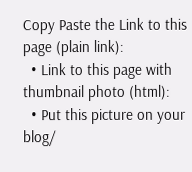Copy Paste the Link to this page (plain link):
  • Link to this page with thumbnail photo (html):
  • Put this picture on your blog/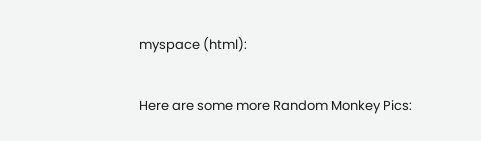myspace (html):

Here are some more Random Monkey Pics: